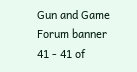Gun and Game Forum banner
41 - 41 of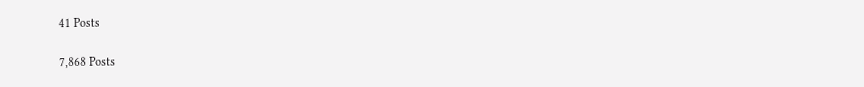41 Posts

7,868 Posts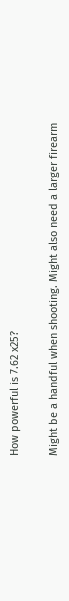How powerful is 7.62 x25?

Might be a handful when shooting. Might also need a larger firearm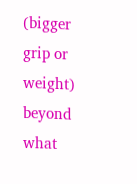(bigger grip or weight) beyond what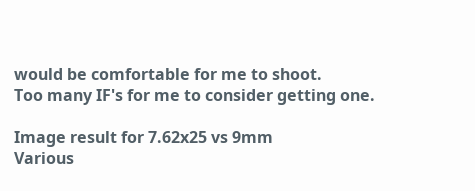would be comfortable for me to shoot.
Too many IF's for me to consider getting one.

Image result for 7.62x25 vs 9mm
Various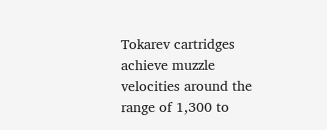Tokarev cartridges achieve muzzle velocities around the range of 1,300 to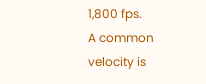1,800 fps.
A common velocity is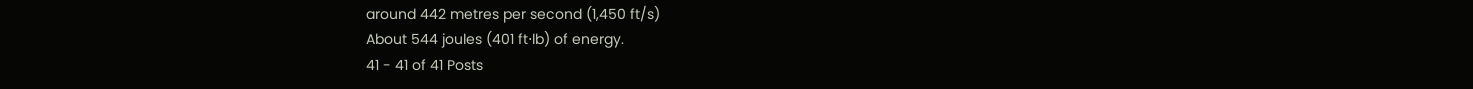around 442 metres per second (1,450 ft/s)
About 544 joules (401 ft⋅lb) of energy.
41 - 41 of 41 Posts